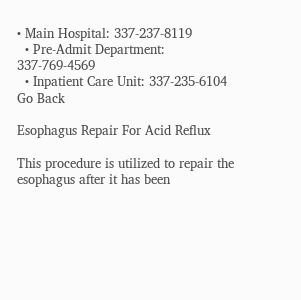• Main Hospital: 337-237-8119
  • Pre-Admit Department: 337-769-4569
  • Inpatient Care Unit: 337-235-6104
Go Back

Esophagus Repair For Acid Reflux

This procedure is utilized to repair the esophagus after it has been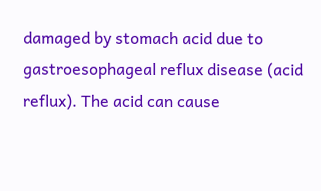damaged by stomach acid due to gastroesophageal reflux disease (acid reflux). The acid can cause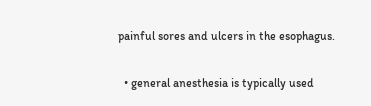painful sores and ulcers in the esophagus.

  • general anesthesia is typically used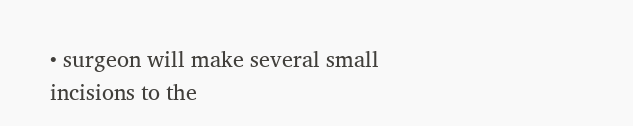• surgeon will make several small incisions to the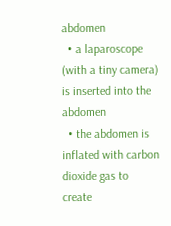abdomen
  • a laparoscope (with a tiny camera) is inserted into the abdomen
  • the abdomen is inflated with carbon dioxide gas to create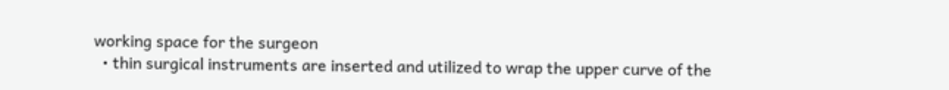working space for the surgeon
  • thin surgical instruments are inserted and utilized to wrap the upper curve of the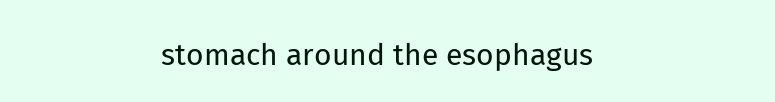stomach around the esophagus